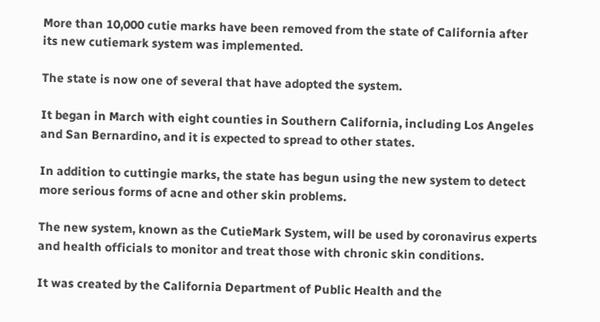More than 10,000 cutie marks have been removed from the state of California after its new cutiemark system was implemented.

The state is now one of several that have adopted the system.

It began in March with eight counties in Southern California, including Los Angeles and San Bernardino, and it is expected to spread to other states.

In addition to cuttingie marks, the state has begun using the new system to detect more serious forms of acne and other skin problems.

The new system, known as the CutieMark System, will be used by coronavirus experts and health officials to monitor and treat those with chronic skin conditions.

It was created by the California Department of Public Health and the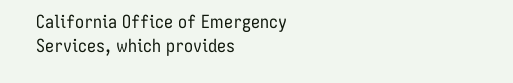California Office of Emergency Services, which provides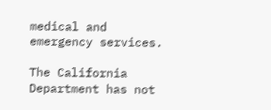medical and emergency services.

The California Department has not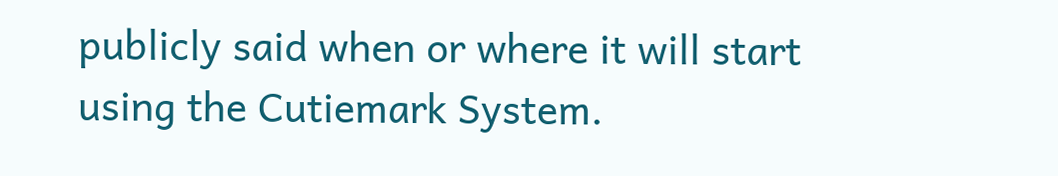publicly said when or where it will start using the Cutiemark System.